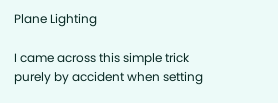Plane Lighting

I came across this simple trick purely by accident when setting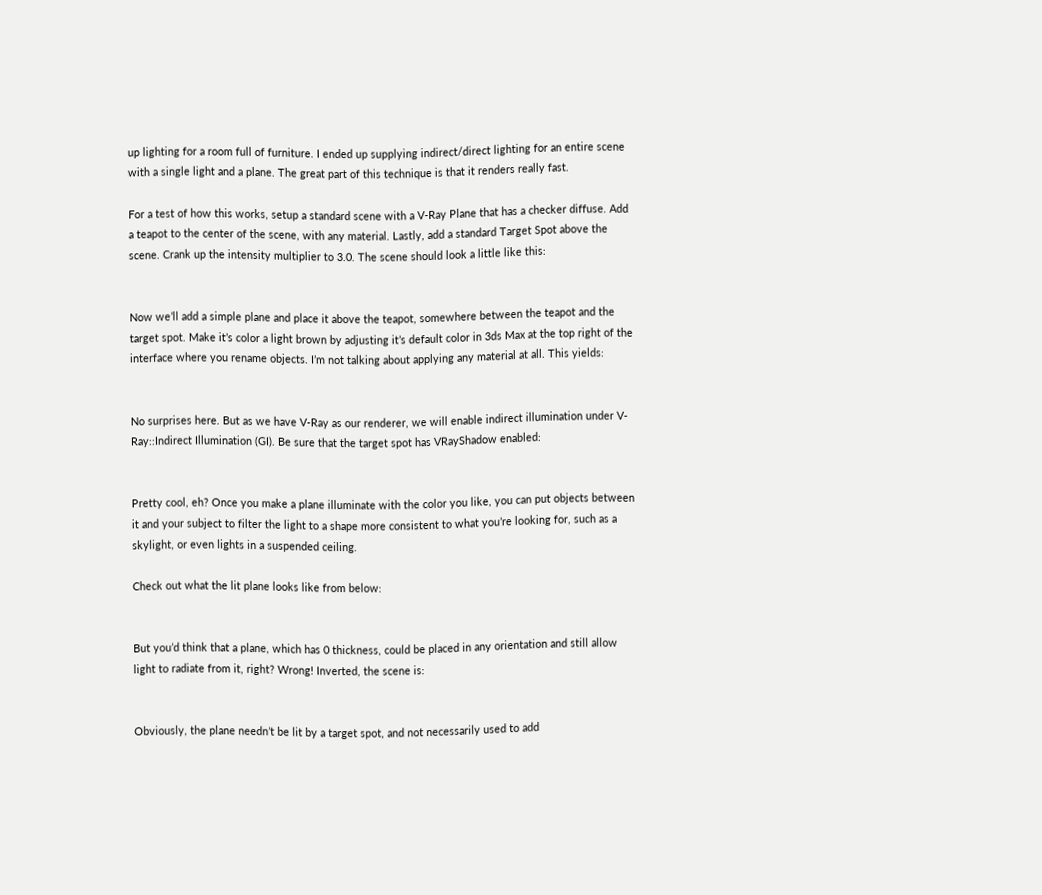up lighting for a room full of furniture. I ended up supplying indirect/direct lighting for an entire scene with a single light and a plane. The great part of this technique is that it renders really fast.

For a test of how this works, setup a standard scene with a V-Ray Plane that has a checker diffuse. Add a teapot to the center of the scene, with any material. Lastly, add a standard Target Spot above the scene. Crank up the intensity multiplier to 3.0. The scene should look a little like this:


Now we’ll add a simple plane and place it above the teapot, somewhere between the teapot and the target spot. Make it’s color a light brown by adjusting it’s default color in 3ds Max at the top right of the interface where you rename objects. I’m not talking about applying any material at all. This yields:


No surprises here. But as we have V-Ray as our renderer, we will enable indirect illumination under V-Ray::Indirect Illumination (GI). Be sure that the target spot has VRayShadow enabled:


Pretty cool, eh? Once you make a plane illuminate with the color you like, you can put objects between it and your subject to filter the light to a shape more consistent to what you’re looking for, such as a skylight, or even lights in a suspended ceiling.

Check out what the lit plane looks like from below:


But you’d think that a plane, which has 0 thickness, could be placed in any orientation and still allow light to radiate from it, right? Wrong! Inverted, the scene is:


Obviously, the plane needn’t be lit by a target spot, and not necessarily used to add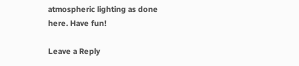atmospheric lighting as done here. Have fun!

Leave a Reply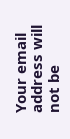Your email address will not be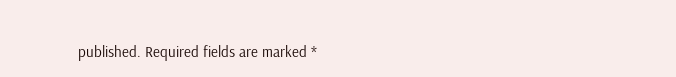published. Required fields are marked *